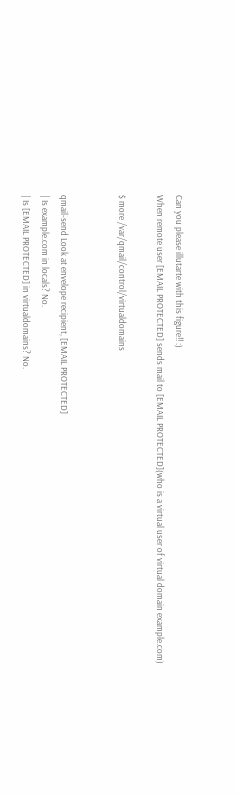Can you please illutarte with this figure!! :)
When remote user [EMAIL PROTECTED] sends mail to [EMAIL PROTECTED](who is a virtual user of virtual domain example.com)

$ more /var/qmail/control/virtualdomains


qmail-send Look at envelope recipient, [EMAIL PROTECTED]
| Is example.com in locals? No.
| Is [EMAIL PROTECTED] in virtualdomains? No.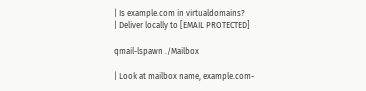| Is example.com in virtualdomains?
| Deliver locally to [EMAIL PROTECTED]

qmail-lspawn ./Mailbox

| Look at mailbox name, example.com-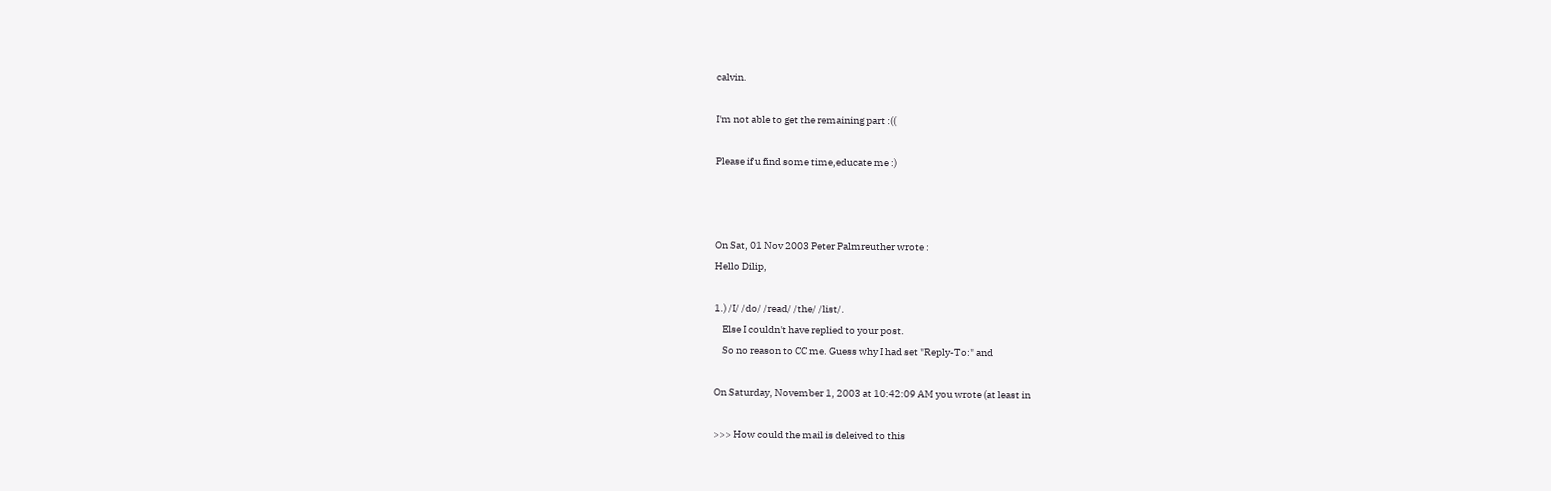calvin.

I'm not able to get the remaining part :((

Please if u find some time,educate me :)



On Sat, 01 Nov 2003 Peter Palmreuther wrote :
Hello Dilip,

1.) /I/ /do/ /read/ /the/ /list/.
    Else I couldn't have replied to your post.
    So no reason to CC me. Guess why I had set "Reply-To:" and

On Saturday, November 1, 2003 at 10:42:09 AM you wrote (at least in

>>> How could the mail is deleived to this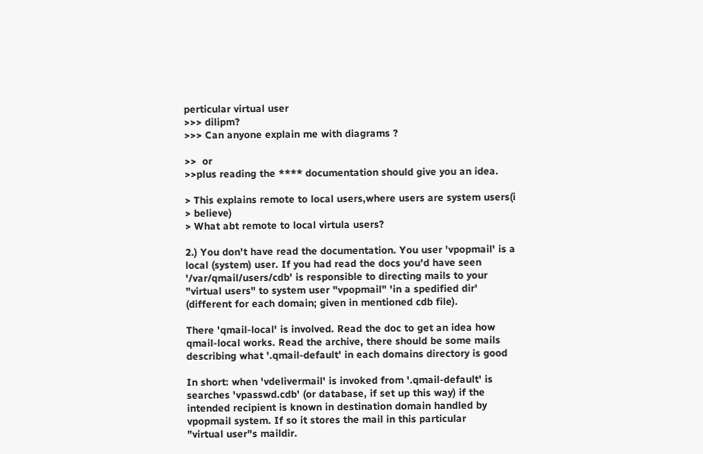perticular virtual user
>>> dilipm?
>>> Can anyone explain me with diagrams ?

>>  or
>>plus reading the **** documentation should give you an idea.

> This explains remote to local users,where users are system users(i
> believe)
> What abt remote to local virtula users?

2.) You don't have read the documentation. You user 'vpopmail' is a
local (system) user. If you had read the docs you'd have seen
'/var/qmail/users/cdb' is responsible to directing mails to your
"virtual users" to system user "vpopmail" 'in a spedified dir'
(different for each domain; given in mentioned cdb file).

There 'qmail-local' is involved. Read the doc to get an idea how
qmail-local works. Read the archive, there should be some mails
describing what '.qmail-default' in each domains directory is good

In short: when 'vdelivermail' is invoked from '.qmail-default' is
searches 'vpasswd.cdb' (or database, if set up this way) if the
intended recipient is known in destination domain handled by
vpopmail system. If so it stores the mail in this particular
"virtual user"s maildir.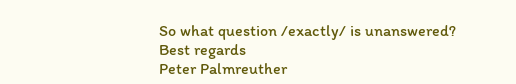So what question /exactly/ is unanswered?
Best regards
Peter Palmreuther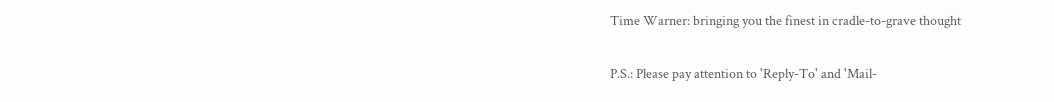Time Warner: bringing you the finest in cradle-to-grave thought

P.S.: Please pay attention to 'Reply-To' and 'Mail-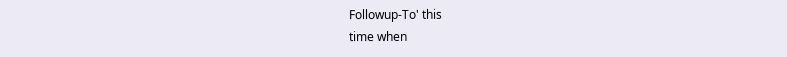Followup-To' this
time when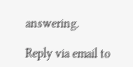answering.

Reply via email to